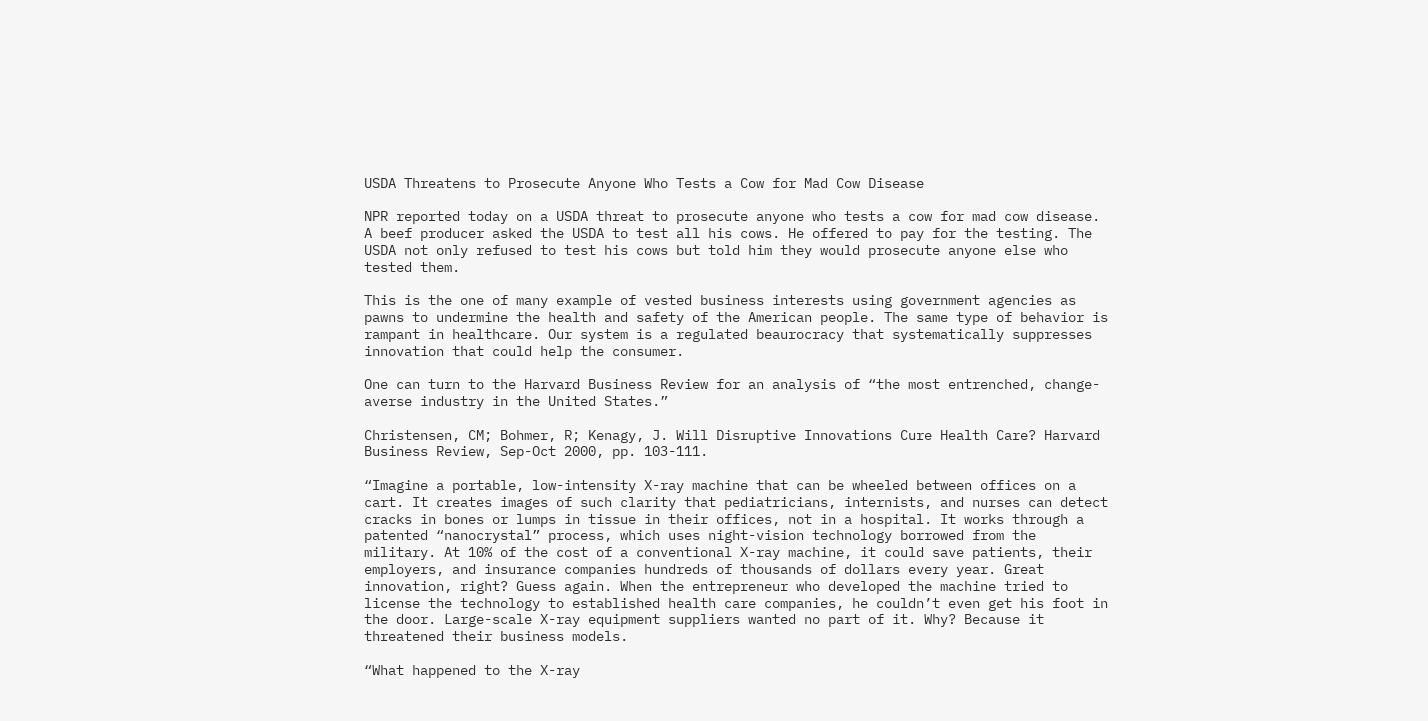USDA Threatens to Prosecute Anyone Who Tests a Cow for Mad Cow Disease

NPR reported today on a USDA threat to prosecute anyone who tests a cow for mad cow disease. A beef producer asked the USDA to test all his cows. He offered to pay for the testing. The USDA not only refused to test his cows but told him they would prosecute anyone else who tested them.

This is the one of many example of vested business interests using government agencies as pawns to undermine the health and safety of the American people. The same type of behavior is rampant in healthcare. Our system is a regulated beaurocracy that systematically suppresses innovation that could help the consumer.

One can turn to the Harvard Business Review for an analysis of “the most entrenched, change-averse industry in the United States.”

Christensen, CM; Bohmer, R; Kenagy, J. Will Disruptive Innovations Cure Health Care? Harvard Business Review, Sep-Oct 2000, pp. 103-111.

“Imagine a portable, low-intensity X-ray machine that can be wheeled between offices on a cart. It creates images of such clarity that pediatricians, internists, and nurses can detect cracks in bones or lumps in tissue in their offices, not in a hospital. It works through a patented “nanocrystal” process, which uses night-vision technology borrowed from the military. At 10% of the cost of a conventional X-ray machine, it could save patients, their employers, and insurance companies hundreds of thousands of dollars every year. Great innovation, right? Guess again. When the entrepreneur who developed the machine tried to license the technology to established health care companies, he couldn’t even get his foot in the door. Large-scale X-ray equipment suppliers wanted no part of it. Why? Because it threatened their business models.

“What happened to the X-ray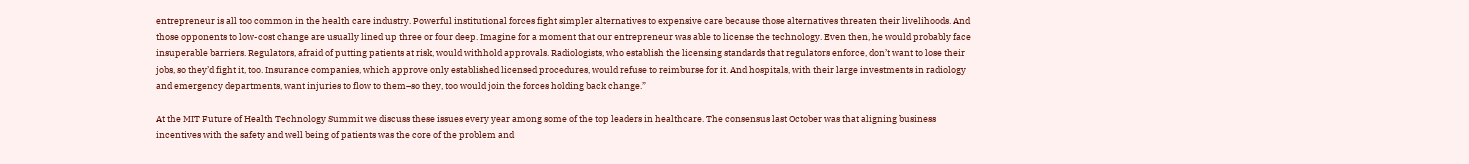entrepreneur is all too common in the health care industry. Powerful institutional forces fight simpler alternatives to expensive care because those alternatives threaten their livelihoods. And those opponents to low-cost change are usually lined up three or four deep. Imagine for a moment that our entrepreneur was able to license the technology. Even then, he would probably face insuperable barriers. Regulators, afraid of putting patients at risk, would withhold approvals. Radiologists, who establish the licensing standards that regulators enforce, don’t want to lose their jobs, so they’d fight it, too. Insurance companies, which approve only established licensed procedures, would refuse to reimburse for it. And hospitals, with their large investments in radiology and emergency departments, want injuries to flow to them–so they, too would join the forces holding back change.”

At the MIT Future of Health Technology Summit we discuss these issues every year among some of the top leaders in healthcare. The consensus last October was that aligning business incentives with the safety and well being of patients was the core of the problem and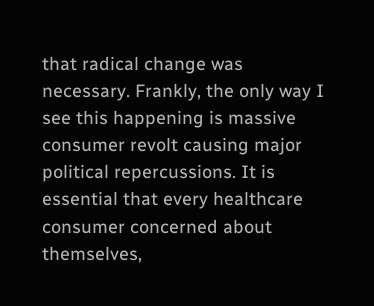that radical change was necessary. Frankly, the only way I see this happening is massive consumer revolt causing major political repercussions. It is essential that every healthcare consumer concerned about themselves,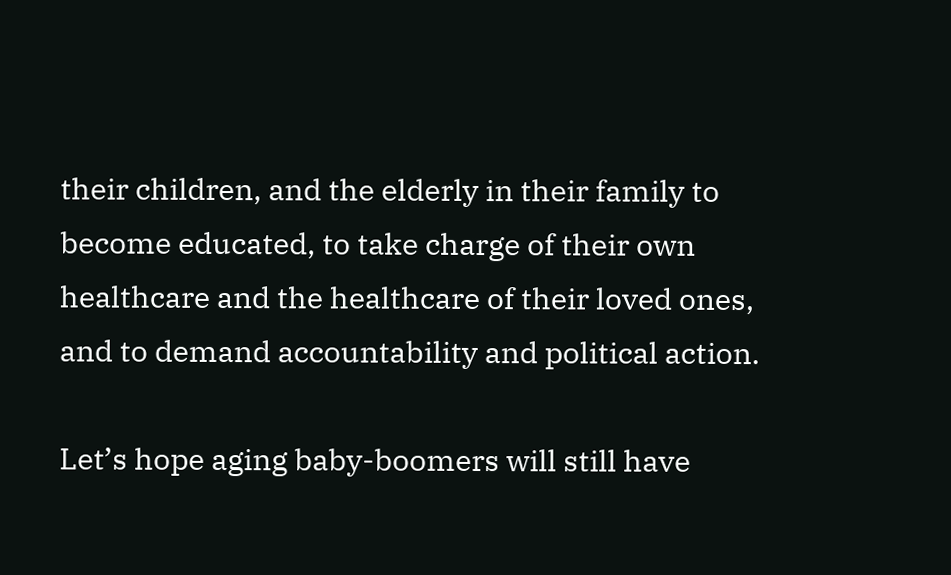their children, and the elderly in their family to become educated, to take charge of their own healthcare and the healthcare of their loved ones, and to demand accountability and political action.

Let’s hope aging baby-boomers will still have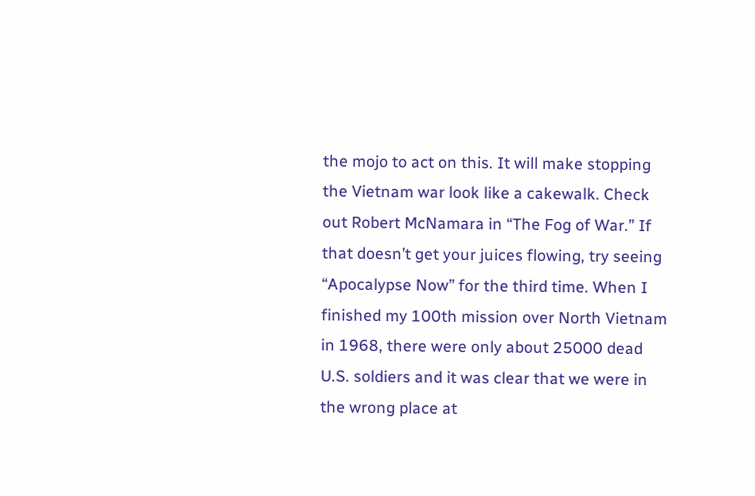the mojo to act on this. It will make stopping the Vietnam war look like a cakewalk. Check out Robert McNamara in “The Fog of War.” If that doesn’t get your juices flowing, try seeing “Apocalypse Now” for the third time. When I finished my 100th mission over North Vietnam in 1968, there were only about 25000 dead U.S. soldiers and it was clear that we were in the wrong place at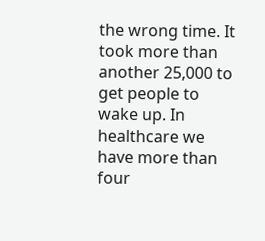the wrong time. It took more than another 25,000 to get people to wake up. In healthcare we have more than four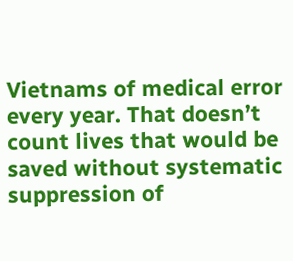Vietnams of medical error every year. That doesn’t count lives that would be saved without systematic suppression of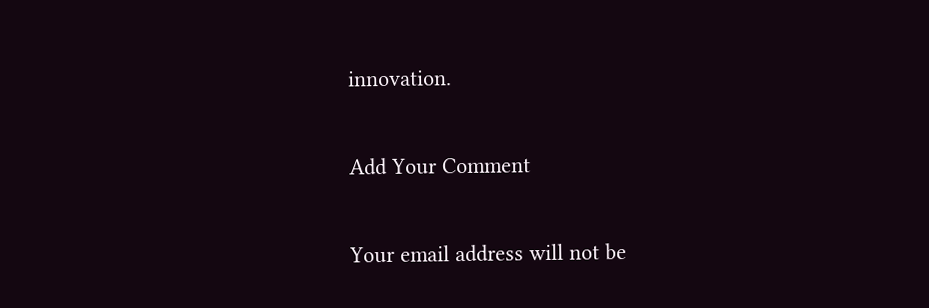innovation.

Add Your Comment

Your email address will not be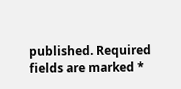published. Required fields are marked *